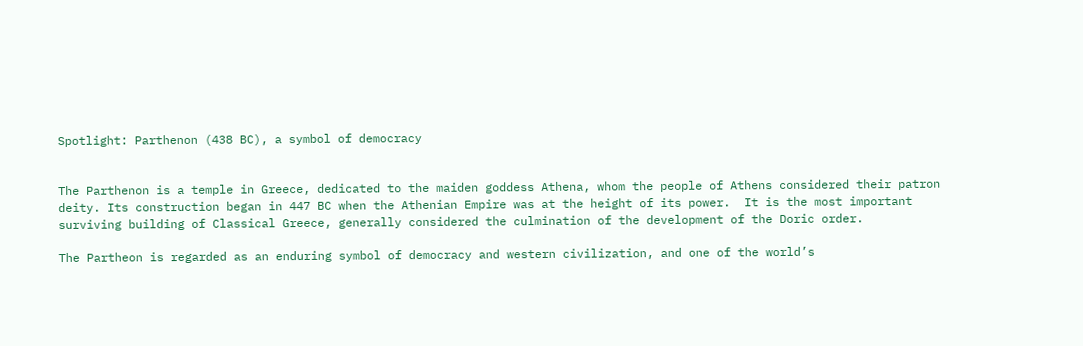Spotlight: Parthenon (438 BC), a symbol of democracy


The Parthenon is a temple in Greece, dedicated to the maiden goddess Athena, whom the people of Athens considered their patron deity. Its construction began in 447 BC when the Athenian Empire was at the height of its power.  It is the most important surviving building of Classical Greece, generally considered the culmination of the development of the Doric order.

The Partheon is regarded as an enduring symbol of democracy and western civilization, and one of the world’s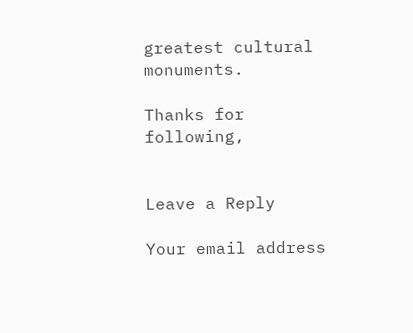greatest cultural monuments.

Thanks for following,


Leave a Reply

Your email address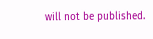will not be published.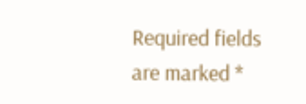Required fields are marked *